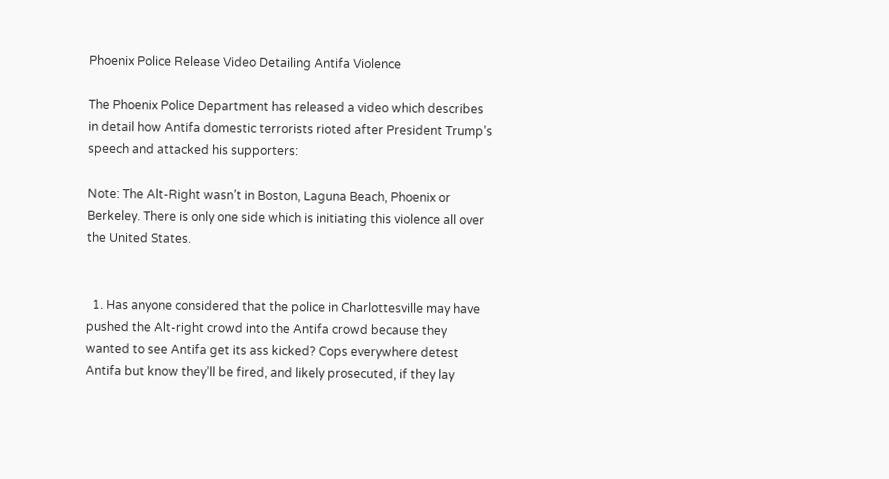Phoenix Police Release Video Detailing Antifa Violence

The Phoenix Police Department has released a video which describes in detail how Antifa domestic terrorists rioted after President Trump’s speech and attacked his supporters:

Note: The Alt-Right wasn’t in Boston, Laguna Beach, Phoenix or Berkeley. There is only one side which is initiating this violence all over the United States.


  1. Has anyone considered that the police in Charlottesville may have pushed the Alt-right crowd into the Antifa crowd because they wanted to see Antifa get its ass kicked? Cops everywhere detest Antifa but know they’ll be fired, and likely prosecuted, if they lay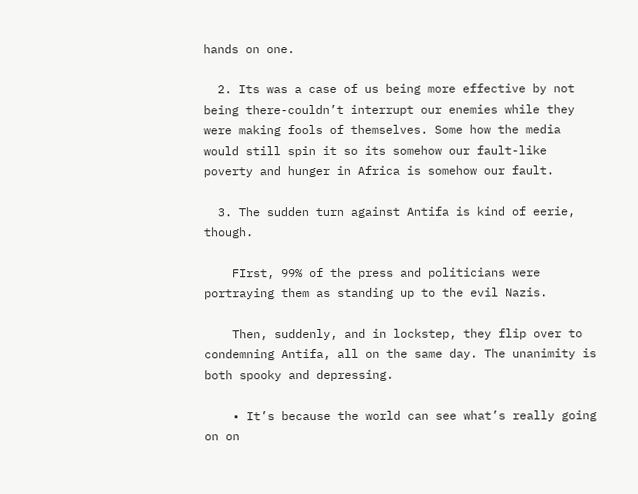hands on one.

  2. Its was a case of us being more effective by not being there-couldn’t interrupt our enemies while they were making fools of themselves. Some how the media would still spin it so its somehow our fault-like poverty and hunger in Africa is somehow our fault.

  3. The sudden turn against Antifa is kind of eerie, though.

    FIrst, 99% of the press and politicians were portraying them as standing up to the evil Nazis.

    Then, suddenly, and in lockstep, they flip over to condemning Antifa, all on the same day. The unanimity is both spooky and depressing.

    • It’s because the world can see what’s really going on on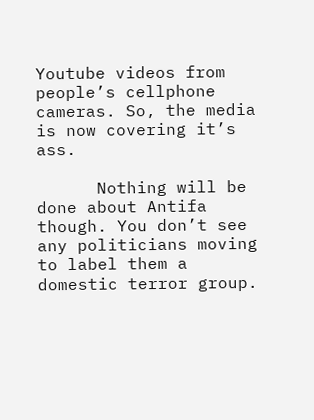Youtube videos from people’s cellphone cameras. So, the media is now covering it’s ass.

      Nothing will be done about Antifa though. You don’t see any politicians moving to label them a domestic terror group.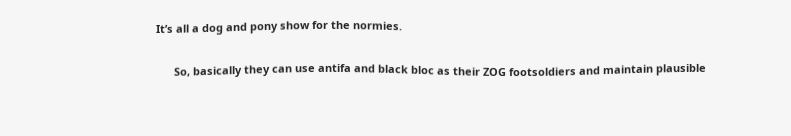It’s all a dog and pony show for the normies.

      So, basically they can use antifa and black bloc as their ZOG footsoldiers and maintain plausible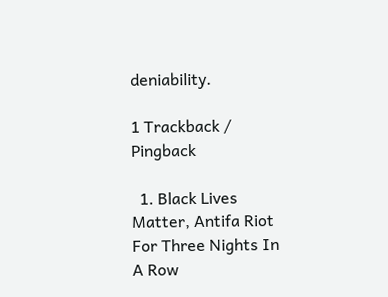deniability.

1 Trackback / Pingback

  1. Black Lives Matter, Antifa Riot For Three Nights In A Row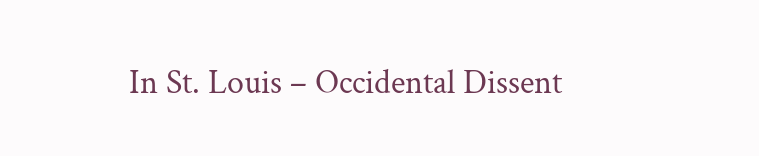In St. Louis – Occidental Dissent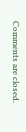Comments are closed.